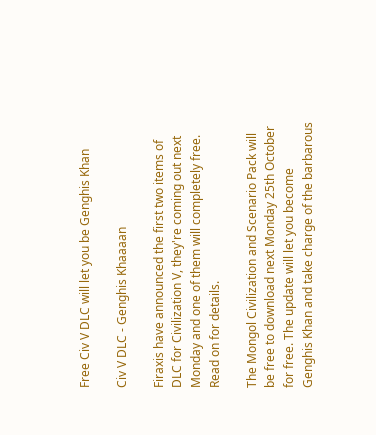Free Civ V DLC will let you be Genghis Khan

Civ V DLC - Genghis Khaaaan

Firaxis have announced the first two items of DLC for Civilization V, they're coming out next Monday and one of them will completely free. Read on for details.

The Mongol Civilization and Scenario Pack will be free to download next Monday 25th October for free. The update will let you become Genghis Khan and take charge of the barbarous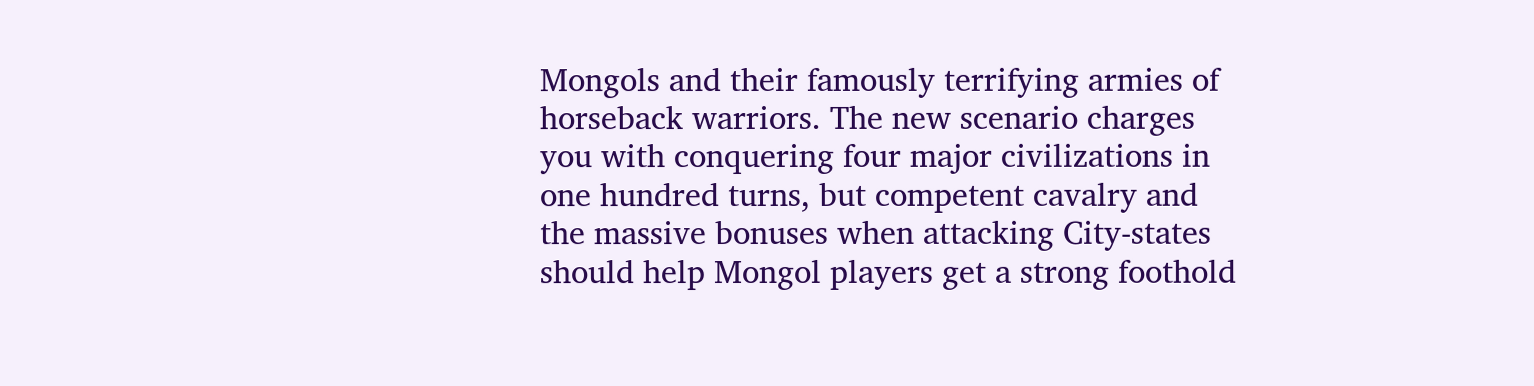Mongols and their famously terrifying armies of horseback warriors. The new scenario charges you with conquering four major civilizations in one hundred turns, but competent cavalry and the massive bonuses when attacking City-states should help Mongol players get a strong foothold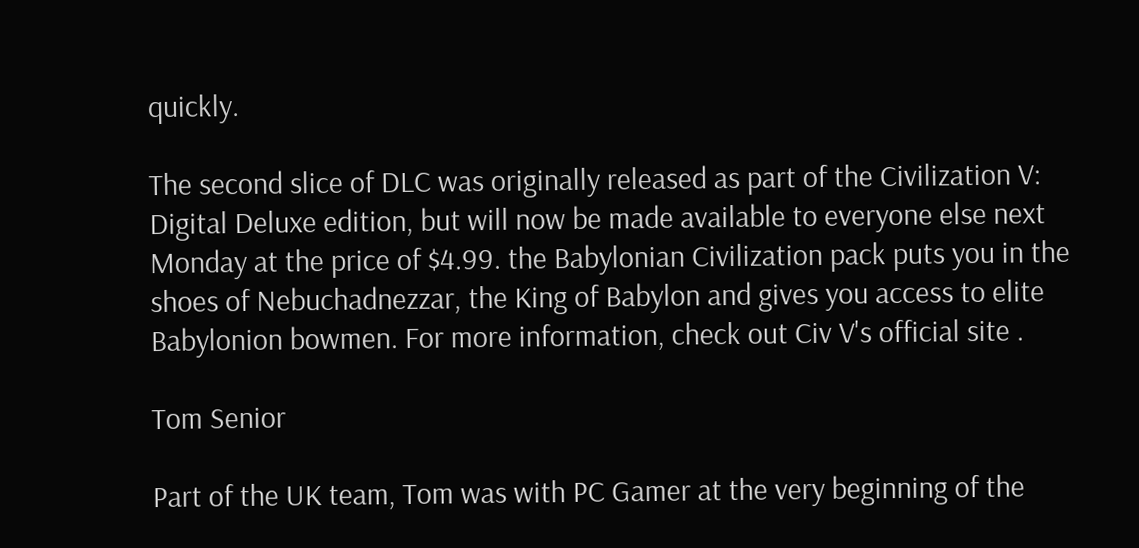quickly.

The second slice of DLC was originally released as part of the Civilization V: Digital Deluxe edition, but will now be made available to everyone else next Monday at the price of $4.99. the Babylonian Civilization pack puts you in the shoes of Nebuchadnezzar, the King of Babylon and gives you access to elite Babylonion bowmen. For more information, check out Civ V's official site .

Tom Senior

Part of the UK team, Tom was with PC Gamer at the very beginning of the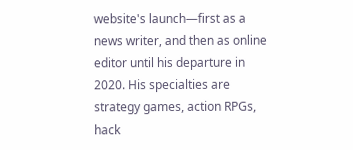website's launch—first as a news writer, and then as online editor until his departure in 2020. His specialties are strategy games, action RPGs, hack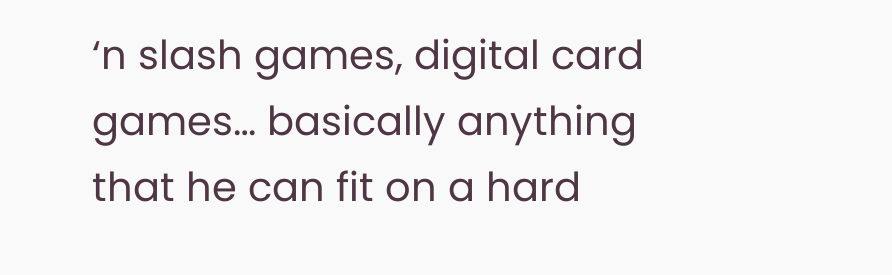‘n slash games, digital card games… basically anything that he can fit on a hard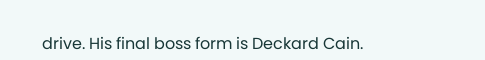drive. His final boss form is Deckard Cain.